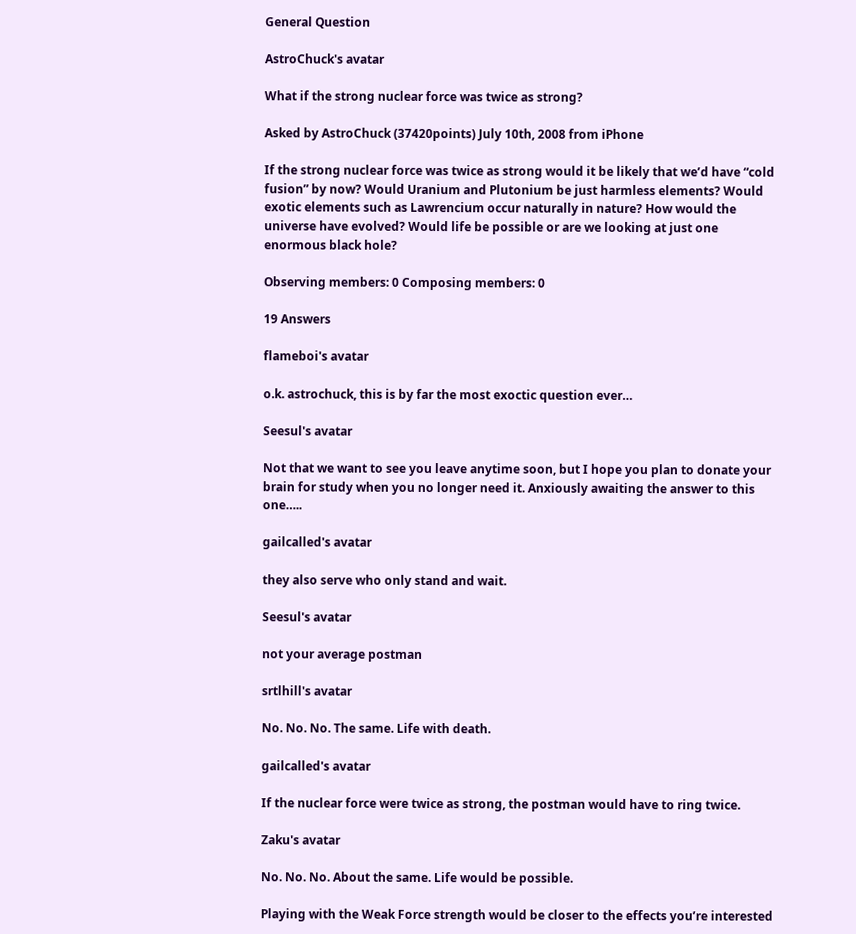General Question

AstroChuck's avatar

What if the strong nuclear force was twice as strong?

Asked by AstroChuck (37420points) July 10th, 2008 from iPhone

If the strong nuclear force was twice as strong would it be likely that we’d have “cold fusion” by now? Would Uranium and Plutonium be just harmless elements? Would exotic elements such as Lawrencium occur naturally in nature? How would the universe have evolved? Would life be possible or are we looking at just one enormous black hole?

Observing members: 0 Composing members: 0

19 Answers

flameboi's avatar

o.k. astrochuck, this is by far the most exoctic question ever…

Seesul's avatar

Not that we want to see you leave anytime soon, but I hope you plan to donate your brain for study when you no longer need it. Anxiously awaiting the answer to this one…..

gailcalled's avatar

they also serve who only stand and wait.

Seesul's avatar

not your average postman

srtlhill's avatar

No. No. No. The same. Life with death.

gailcalled's avatar

If the nuclear force were twice as strong, the postman would have to ring twice.

Zaku's avatar

No. No. No. About the same. Life would be possible.

Playing with the Weak Force strength would be closer to the effects you’re interested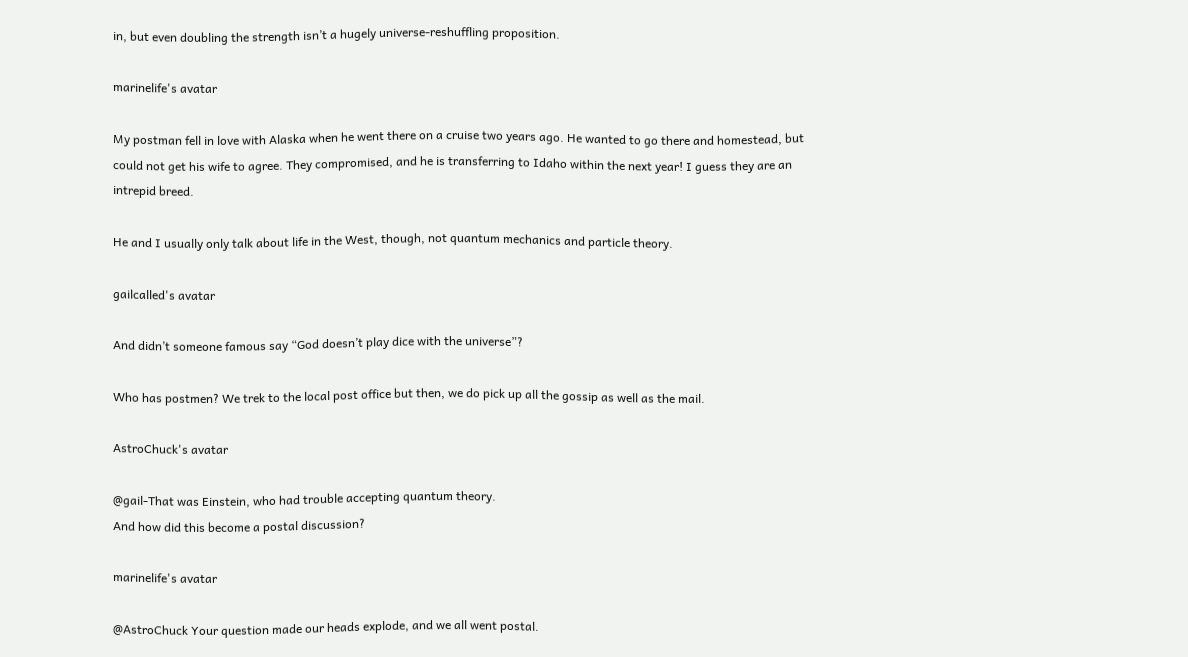in, but even doubling the strength isn’t a hugely universe-reshuffling proposition.

marinelife's avatar

My postman fell in love with Alaska when he went there on a cruise two years ago. He wanted to go there and homestead, but could not get his wife to agree. They compromised, and he is transferring to Idaho within the next year! I guess they are an intrepid breed.

He and I usually only talk about life in the West, though, not quantum mechanics and particle theory.

gailcalled's avatar

And didn’t someone famous say “God doesn’t play dice with the universe”?

Who has postmen? We trek to the local post office but then, we do pick up all the gossip as well as the mail.

AstroChuck's avatar

@gail-That was Einstein, who had trouble accepting quantum theory.
And how did this become a postal discussion?

marinelife's avatar

@AstroChuck Your question made our heads explode, and we all went postal.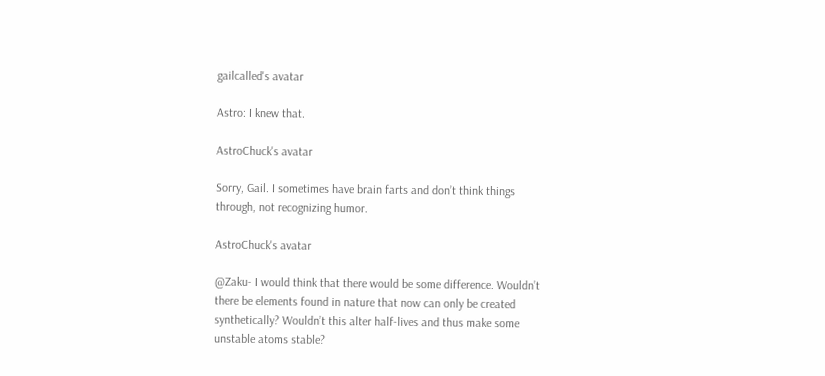gailcalled's avatar

Astro: I knew that.

AstroChuck's avatar

Sorry, Gail. I sometimes have brain farts and don’t think things through, not recognizing humor.

AstroChuck's avatar

@Zaku- I would think that there would be some difference. Wouldn’t there be elements found in nature that now can only be created synthetically? Wouldn’t this alter half-lives and thus make some unstable atoms stable?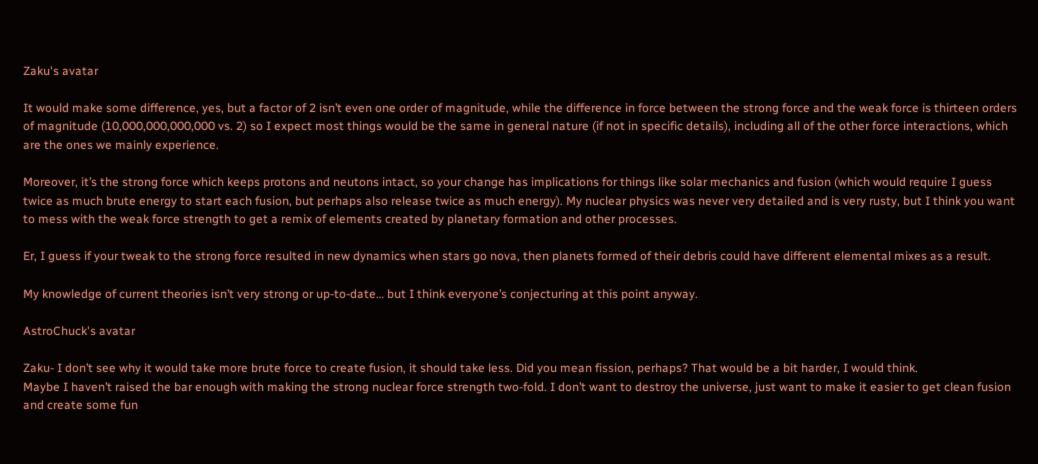Zaku's avatar

It would make some difference, yes, but a factor of 2 isn’t even one order of magnitude, while the difference in force between the strong force and the weak force is thirteen orders of magnitude (10,000,000,000,000 vs. 2) so I expect most things would be the same in general nature (if not in specific details), including all of the other force interactions, which are the ones we mainly experience.

Moreover, it’s the strong force which keeps protons and neutons intact, so your change has implications for things like solar mechanics and fusion (which would require I guess twice as much brute energy to start each fusion, but perhaps also release twice as much energy). My nuclear physics was never very detailed and is very rusty, but I think you want to mess with the weak force strength to get a remix of elements created by planetary formation and other processes.

Er, I guess if your tweak to the strong force resulted in new dynamics when stars go nova, then planets formed of their debris could have different elemental mixes as a result.

My knowledge of current theories isn’t very strong or up-to-date… but I think everyone’s conjecturing at this point anyway.

AstroChuck's avatar

Zaku- I don’t see why it would take more brute force to create fusion, it should take less. Did you mean fission, perhaps? That would be a bit harder, I would think.
Maybe I haven’t raised the bar enough with making the strong nuclear force strength two-fold. I don’t want to destroy the universe, just want to make it easier to get clean fusion and create some fun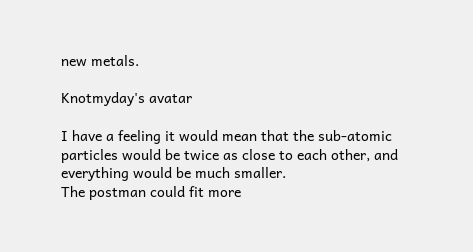new metals.

Knotmyday's avatar

I have a feeling it would mean that the sub-atomic particles would be twice as close to each other, and everything would be much smaller.
The postman could fit more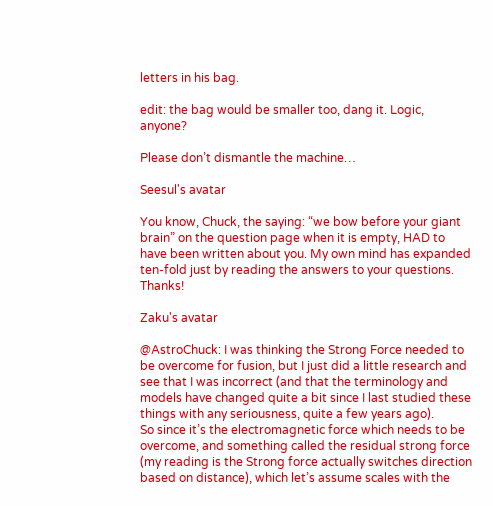letters in his bag.

edit: the bag would be smaller too, dang it. Logic, anyone?

Please don’t dismantle the machine…

Seesul's avatar

You know, Chuck, the saying: “we bow before your giant brain” on the question page when it is empty, HAD to have been written about you. My own mind has expanded ten-fold just by reading the answers to your questions. Thanks!

Zaku's avatar

@AstroChuck: I was thinking the Strong Force needed to be overcome for fusion, but I just did a little research and see that I was incorrect (and that the terminology and models have changed quite a bit since I last studied these things with any seriousness, quite a few years ago).
So since it’s the electromagnetic force which needs to be overcome, and something called the residual strong force (my reading is the Strong force actually switches direction based on distance), which let’s assume scales with the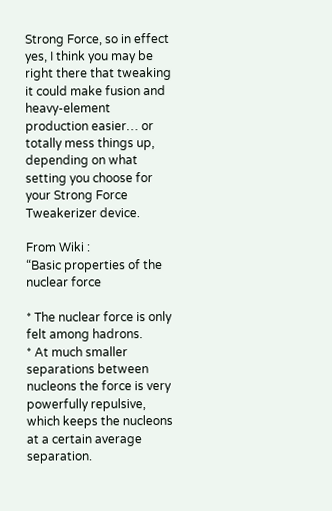Strong Force, so in effect yes, I think you may be right there that tweaking it could make fusion and heavy-element production easier… or totally mess things up, depending on what setting you choose for your Strong Force Tweakerizer device.

From Wiki :
“Basic properties of the nuclear force

* The nuclear force is only felt among hadrons.
* At much smaller separations between nucleons the force is very powerfully repulsive, which keeps the nucleons at a certain average separation.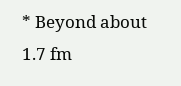* Beyond about 1.7 fm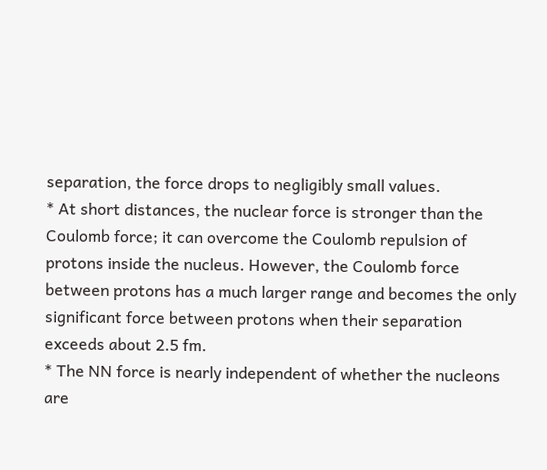separation, the force drops to negligibly small values.
* At short distances, the nuclear force is stronger than the Coulomb force; it can overcome the Coulomb repulsion of protons inside the nucleus. However, the Coulomb force between protons has a much larger range and becomes the only significant force between protons when their separation exceeds about 2.5 fm.
* The NN force is nearly independent of whether the nucleons are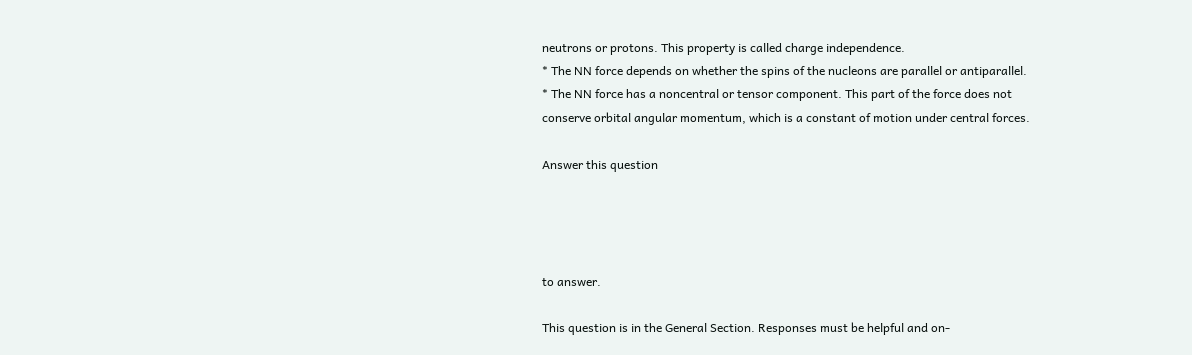neutrons or protons. This property is called charge independence.
* The NN force depends on whether the spins of the nucleons are parallel or antiparallel.
* The NN force has a noncentral or tensor component. This part of the force does not conserve orbital angular momentum, which is a constant of motion under central forces.

Answer this question




to answer.

This question is in the General Section. Responses must be helpful and on-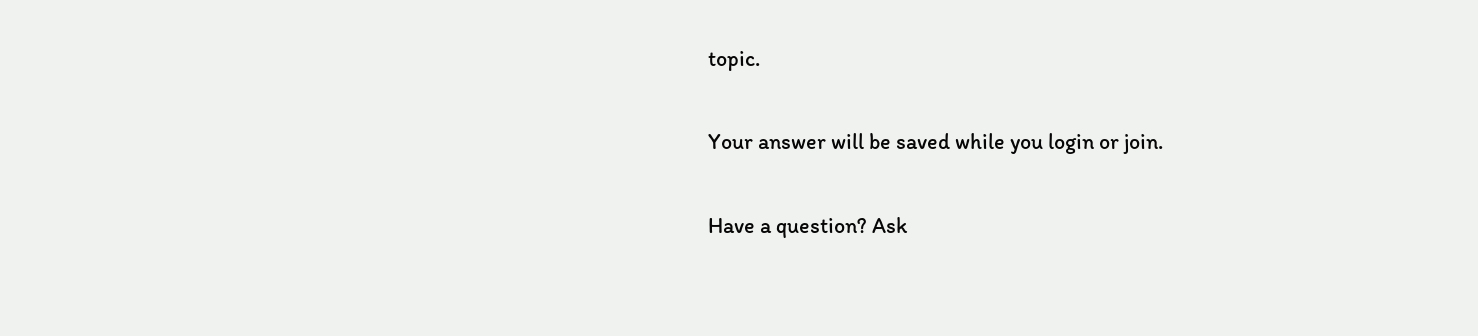topic.

Your answer will be saved while you login or join.

Have a question? Ask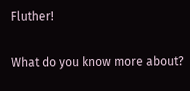Fluther!

What do you know more about?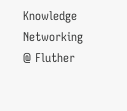Knowledge Networking @ Fluther